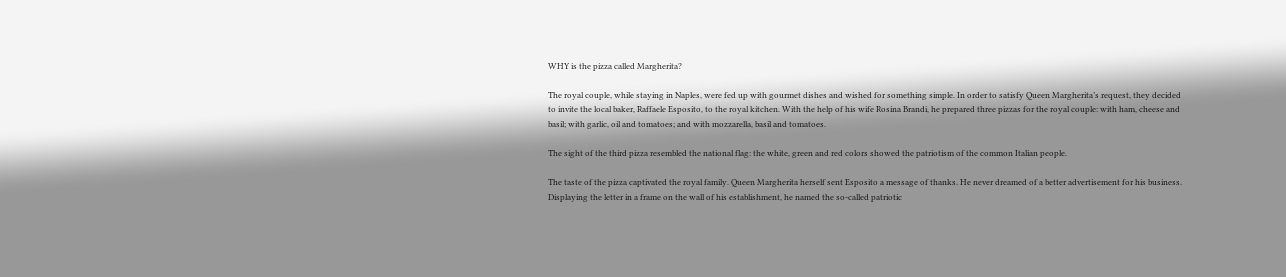WHY is the pizza called Margherita?

The royal couple, while staying in Naples, were fed up with gourmet dishes and wished for something simple. In order to satisfy Queen Margherita’s request, they decided to invite the local baker, Raffaele Esposito, to the royal kitchen. With the help of his wife Rosina Brandi, he prepared three pizzas for the royal couple: with ham, cheese and basil; with garlic, oil and tomatoes; and with mozzarella, basil and tomatoes.

The sight of the third pizza resembled the national flag: the white, green and red colors showed the patriotism of the common Italian people.

The taste of the pizza captivated the royal family. Queen Margherita herself sent Esposito a message of thanks. He never dreamed of a better advertisement for his business. Displaying the letter in a frame on the wall of his establishment, he named the so-called patriotic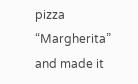pizza “Margherita” and made it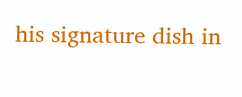his signature dish in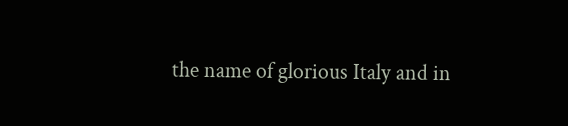the name of glorious Italy and in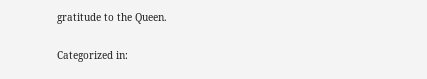gratitude to the Queen.

Categorized in: